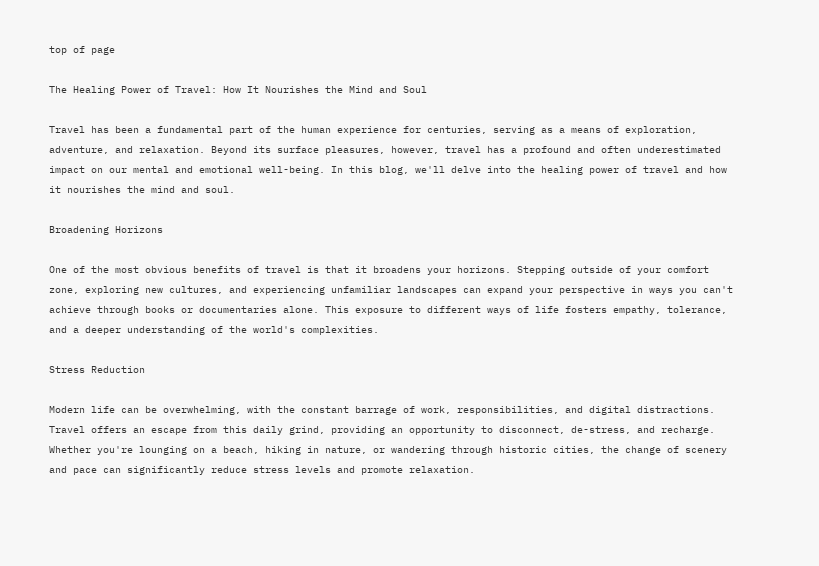top of page

The Healing Power of Travel: How It Nourishes the Mind and Soul

Travel has been a fundamental part of the human experience for centuries, serving as a means of exploration, adventure, and relaxation. Beyond its surface pleasures, however, travel has a profound and often underestimated impact on our mental and emotional well-being. In this blog, we'll delve into the healing power of travel and how it nourishes the mind and soul.

Broadening Horizons

One of the most obvious benefits of travel is that it broadens your horizons. Stepping outside of your comfort zone, exploring new cultures, and experiencing unfamiliar landscapes can expand your perspective in ways you can't achieve through books or documentaries alone. This exposure to different ways of life fosters empathy, tolerance, and a deeper understanding of the world's complexities.

Stress Reduction

Modern life can be overwhelming, with the constant barrage of work, responsibilities, and digital distractions. Travel offers an escape from this daily grind, providing an opportunity to disconnect, de-stress, and recharge. Whether you're lounging on a beach, hiking in nature, or wandering through historic cities, the change of scenery and pace can significantly reduce stress levels and promote relaxation.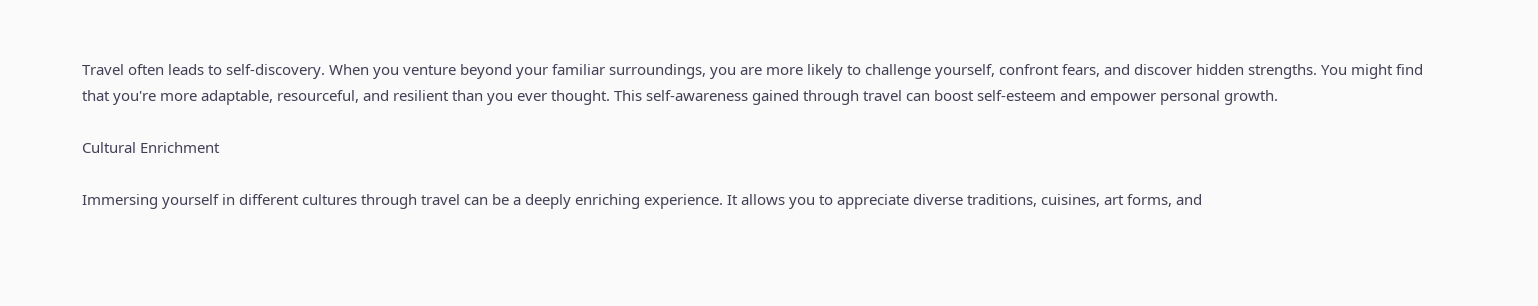Travel often leads to self-discovery. When you venture beyond your familiar surroundings, you are more likely to challenge yourself, confront fears, and discover hidden strengths. You might find that you're more adaptable, resourceful, and resilient than you ever thought. This self-awareness gained through travel can boost self-esteem and empower personal growth.

Cultural Enrichment

Immersing yourself in different cultures through travel can be a deeply enriching experience. It allows you to appreciate diverse traditions, cuisines, art forms, and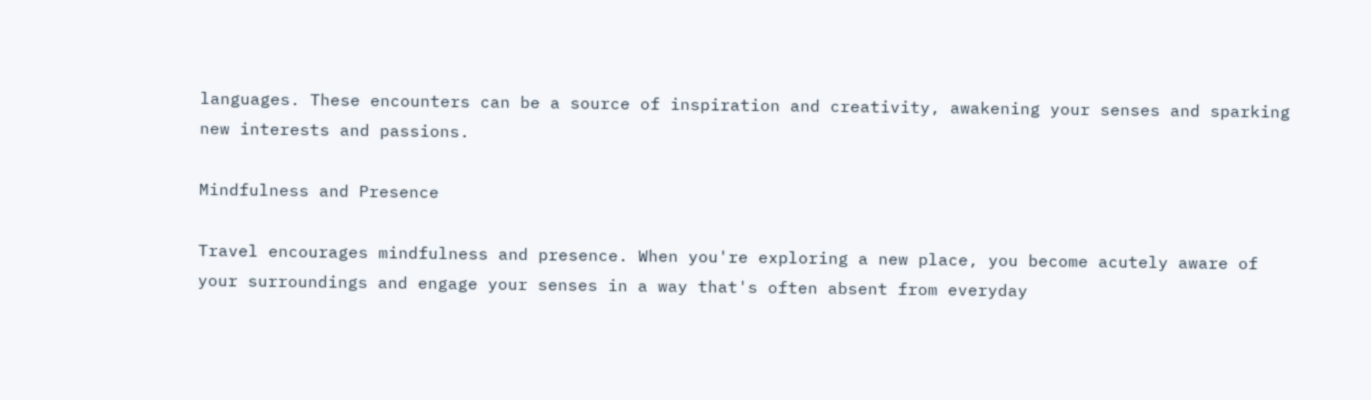languages. These encounters can be a source of inspiration and creativity, awakening your senses and sparking new interests and passions.

Mindfulness and Presence

Travel encourages mindfulness and presence. When you're exploring a new place, you become acutely aware of your surroundings and engage your senses in a way that's often absent from everyday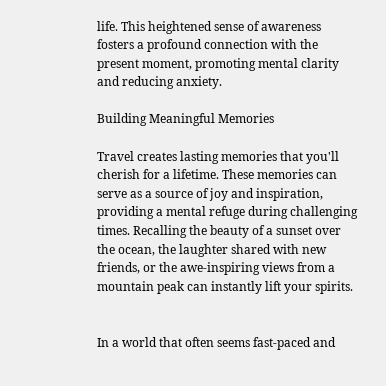life. This heightened sense of awareness fosters a profound connection with the present moment, promoting mental clarity and reducing anxiety.

Building Meaningful Memories

Travel creates lasting memories that you'll cherish for a lifetime. These memories can serve as a source of joy and inspiration, providing a mental refuge during challenging times. Recalling the beauty of a sunset over the ocean, the laughter shared with new friends, or the awe-inspiring views from a mountain peak can instantly lift your spirits.


In a world that often seems fast-paced and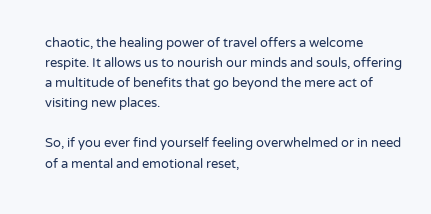chaotic, the healing power of travel offers a welcome respite. It allows us to nourish our minds and souls, offering a multitude of benefits that go beyond the mere act of visiting new places.

So, if you ever find yourself feeling overwhelmed or in need of a mental and emotional reset,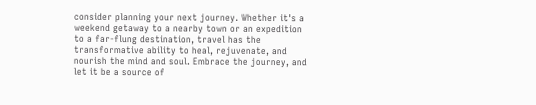consider planning your next journey. Whether it's a weekend getaway to a nearby town or an expedition to a far-flung destination, travel has the transformative ability to heal, rejuvenate, and nourish the mind and soul. Embrace the journey, and let it be a source of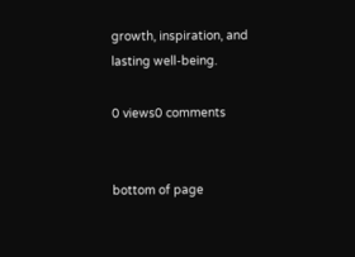growth, inspiration, and lasting well-being.

0 views0 comments


bottom of page